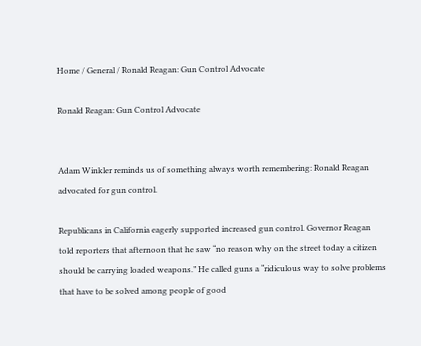Home / General / Ronald Reagan: Gun Control Advocate

Ronald Reagan: Gun Control Advocate


Adam Winkler reminds us of something always worth remembering: Ronald Reagan advocated for gun control.

Republicans in California eagerly supported increased gun control. Governor Reagan told reporters that afternoon that he saw “no reason why on the street today a citizen should be carrying loaded weapons.” He called guns a “ridiculous way to solve problems that have to be solved among people of good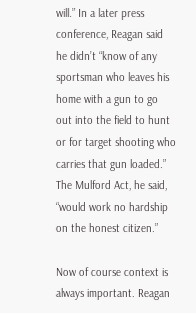will.” In a later press conference, Reagan said he didn’t “know of any sportsman who leaves his home with a gun to go out into the field to hunt or for target shooting who carries that gun loaded.” The Mulford Act, he said, “would work no hardship on the honest citizen.”

Now of course context is always important. Reagan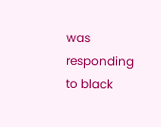was responding to black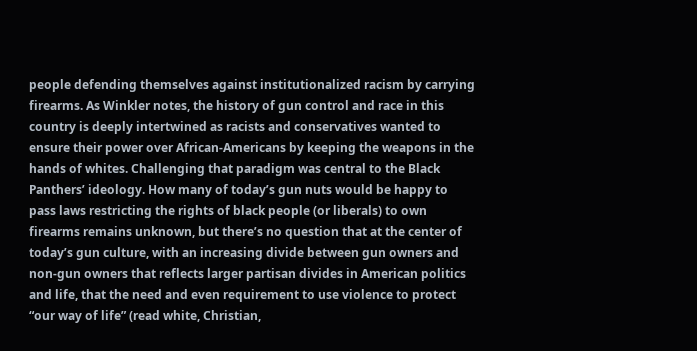people defending themselves against institutionalized racism by carrying firearms. As Winkler notes, the history of gun control and race in this country is deeply intertwined as racists and conservatives wanted to ensure their power over African-Americans by keeping the weapons in the hands of whites. Challenging that paradigm was central to the Black Panthers’ ideology. How many of today’s gun nuts would be happy to pass laws restricting the rights of black people (or liberals) to own firearms remains unknown, but there’s no question that at the center of today’s gun culture, with an increasing divide between gun owners and non-gun owners that reflects larger partisan divides in American politics and life, that the need and even requirement to use violence to protect “our way of life” (read white, Christian,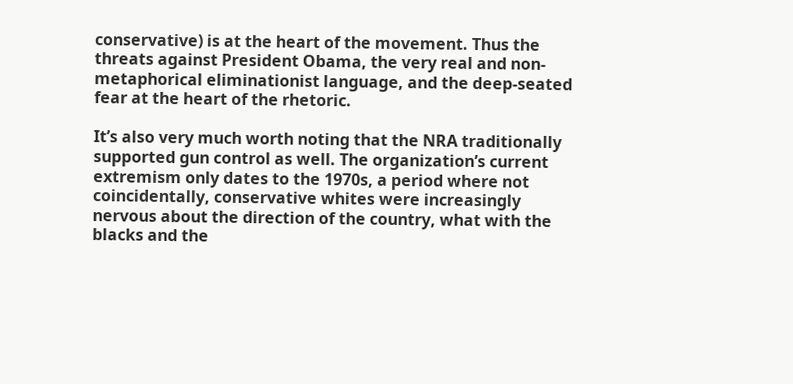conservative) is at the heart of the movement. Thus the threats against President Obama, the very real and non-metaphorical eliminationist language, and the deep-seated fear at the heart of the rhetoric.

It’s also very much worth noting that the NRA traditionally supported gun control as well. The organization’s current extremism only dates to the 1970s, a period where not coincidentally, conservative whites were increasingly nervous about the direction of the country, what with the blacks and the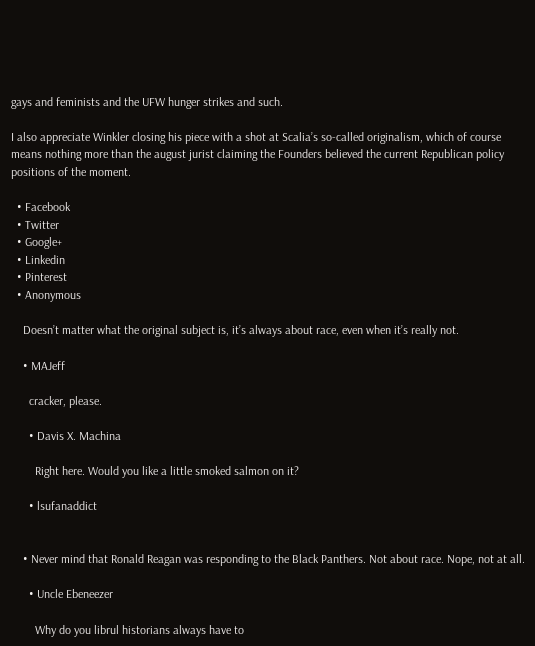gays and feminists and the UFW hunger strikes and such.

I also appreciate Winkler closing his piece with a shot at Scalia’s so-called originalism, which of course means nothing more than the august jurist claiming the Founders believed the current Republican policy positions of the moment.

  • Facebook
  • Twitter
  • Google+
  • Linkedin
  • Pinterest
  • Anonymous

    Doesn’t matter what the original subject is, it’s always about race, even when it’s really not.

    • MAJeff

      cracker, please.

      • Davis X. Machina

        Right here. Would you like a little smoked salmon on it?

      • lsufanaddict


    • Never mind that Ronald Reagan was responding to the Black Panthers. Not about race. Nope, not at all.

      • Uncle Ebeneezer

        Why do you librul historians always have to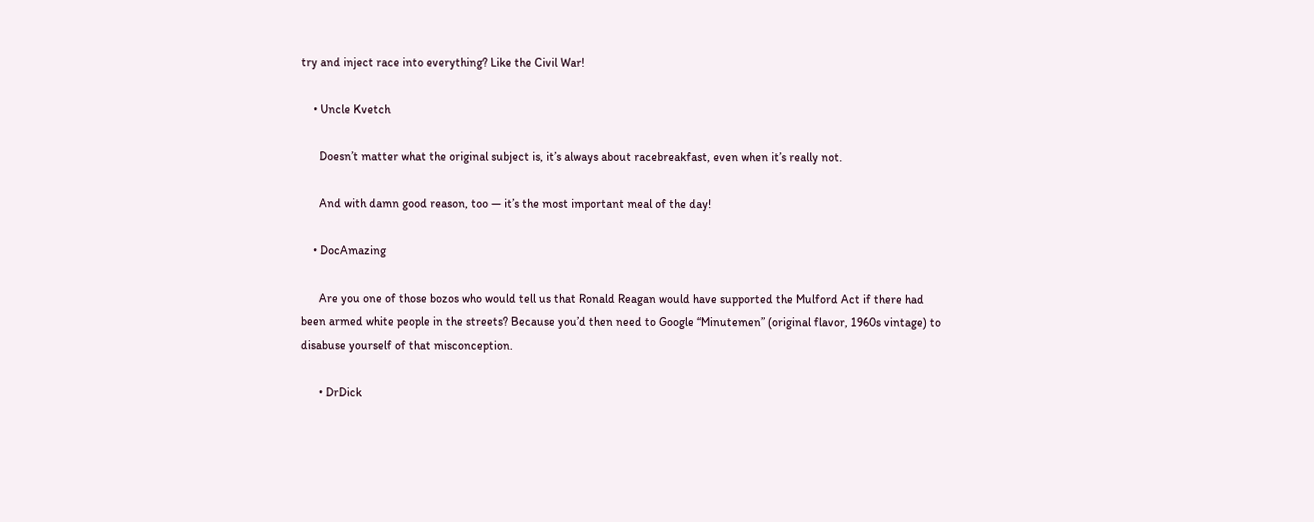try and inject race into everything? Like the Civil War!

    • Uncle Kvetch

      Doesn’t matter what the original subject is, it’s always about racebreakfast, even when it’s really not.

      And with damn good reason, too — it’s the most important meal of the day!

    • DocAmazing

      Are you one of those bozos who would tell us that Ronald Reagan would have supported the Mulford Act if there had been armed white people in the streets? Because you’d then need to Google “Minutemen” (original flavor, 1960s vintage) to disabuse yourself of that misconception.

      • DrDick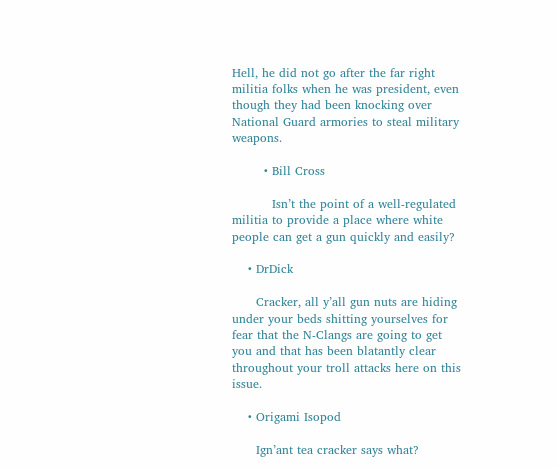Hell, he did not go after the far right militia folks when he was president, even though they had been knocking over National Guard armories to steal military weapons.

        • Bill Cross

          Isn’t the point of a well-regulated militia to provide a place where white people can get a gun quickly and easily?

    • DrDick

      Cracker, all y’all gun nuts are hiding under your beds shitting yourselves for fear that the N-Clangs are going to get you and that has been blatantly clear throughout your troll attacks here on this issue.

    • Origami Isopod

      Ign’ant tea cracker says what?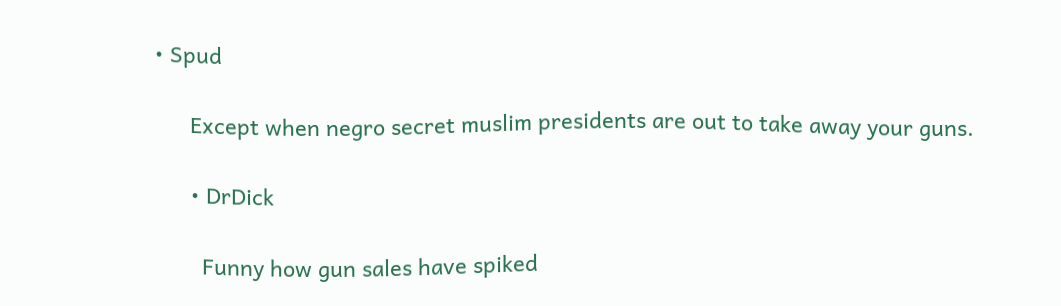• Spud

      Except when negro secret muslim presidents are out to take away your guns.

      • DrDick

        Funny how gun sales have spiked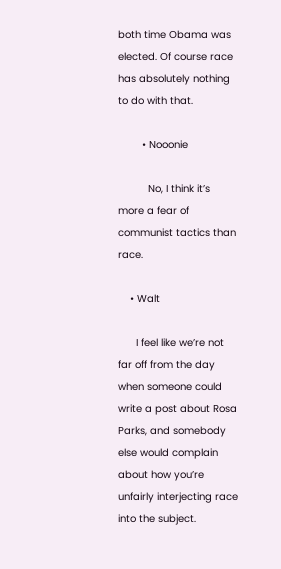both time Obama was elected. Of course race has absolutely nothing to do with that.

        • Nooonie

          No, I think it’s more a fear of communist tactics than race.

    • Walt

      I feel like we’re not far off from the day when someone could write a post about Rosa Parks, and somebody else would complain about how you’re unfairly interjecting race into the subject.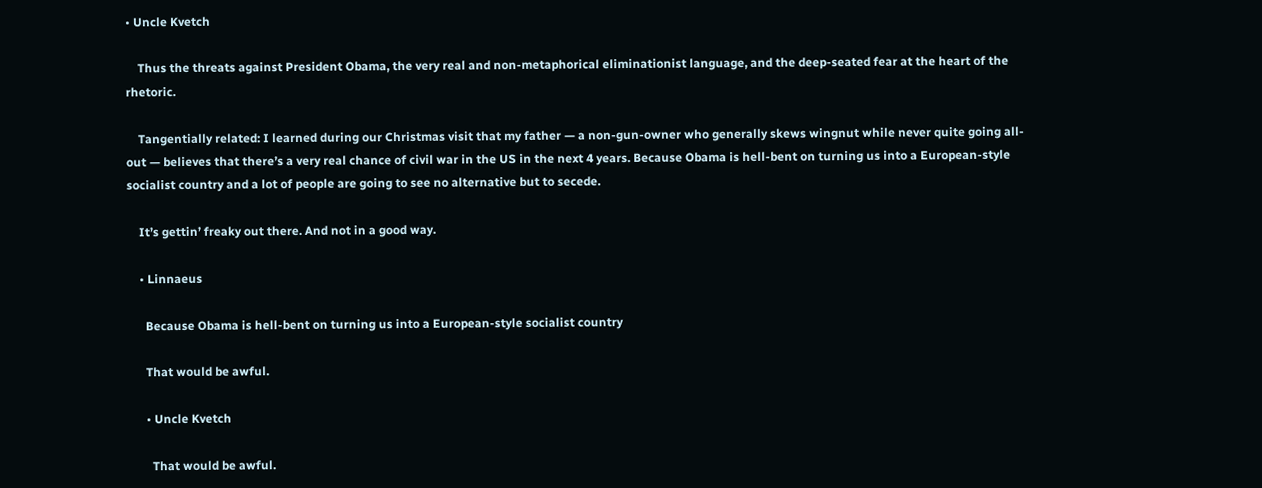• Uncle Kvetch

    Thus the threats against President Obama, the very real and non-metaphorical eliminationist language, and the deep-seated fear at the heart of the rhetoric.

    Tangentially related: I learned during our Christmas visit that my father — a non-gun-owner who generally skews wingnut while never quite going all-out — believes that there’s a very real chance of civil war in the US in the next 4 years. Because Obama is hell-bent on turning us into a European-style socialist country and a lot of people are going to see no alternative but to secede.

    It’s gettin’ freaky out there. And not in a good way.

    • Linnaeus

      Because Obama is hell-bent on turning us into a European-style socialist country

      That would be awful.

      • Uncle Kvetch

        That would be awful.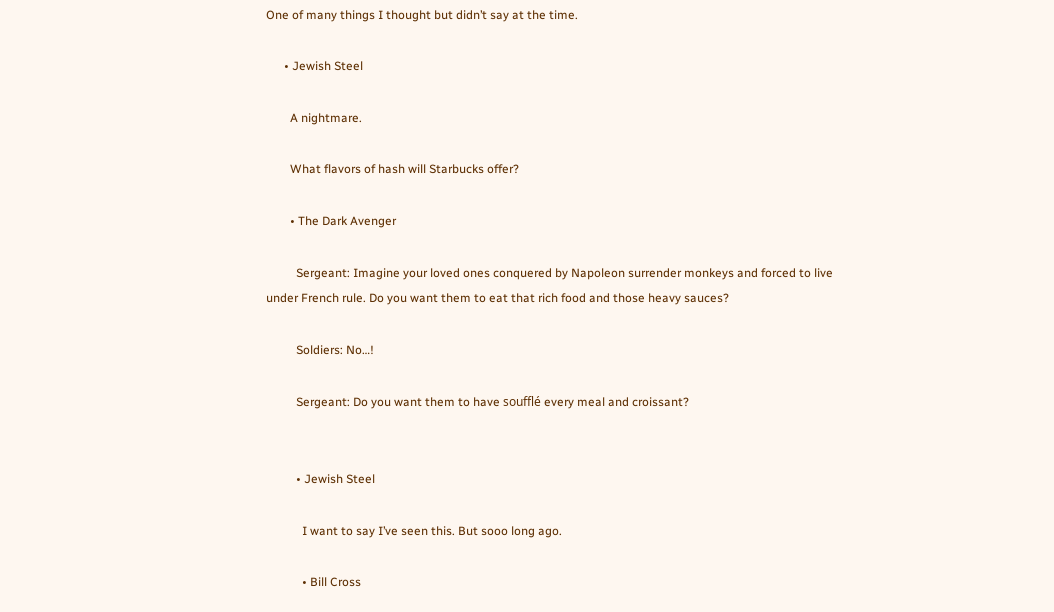One of many things I thought but didn’t say at the time.

      • Jewish Steel

        A nightmare.

        What flavors of hash will Starbucks offer?

        • The Dark Avenger

          Sergeant: Imagine your loved ones conquered by Napoleon surrender monkeys and forced to live under French rule. Do you want them to eat that rich food and those heavy sauces?

          Soldiers: No…!

          Sergeant: Do you want them to have soufflé every meal and croissant?


          • Jewish Steel

            I want to say I’ve seen this. But sooo long ago.

            • Bill Cross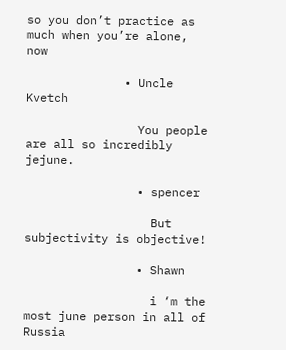so you don’t practice as much when you’re alone, now

              • Uncle Kvetch

                You people are all so incredibly jejune.

                • spencer

                  But subjectivity is objective!

                • Shawn

                  i ‘m the most june person in all of Russia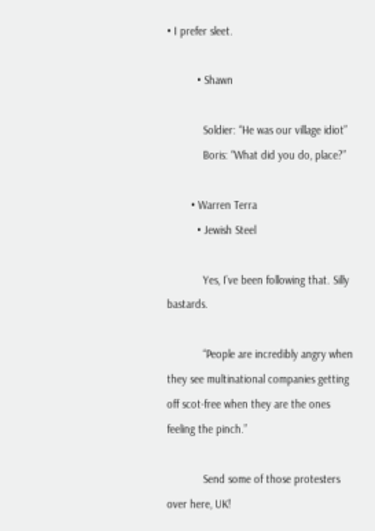• I prefer sleet.

          • Shawn

            Soldier: “He was our village idiot”
            Boris: “What did you do, place?”

        • Warren Terra
          • Jewish Steel

            Yes, I’ve been following that. Silly bastards.

            “People are incredibly angry when they see multinational companies getting off scot-free when they are the ones feeling the pinch.”

            Send some of those protesters over here, UK!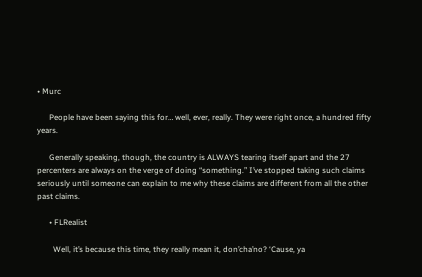• Murc

      People have been saying this for… well, ever, really. They were right once, a hundred fifty years.

      Generally speaking, though, the country is ALWAYS tearing itself apart and the 27 percenters are always on the verge of doing “something.” I’ve stopped taking such claims seriously until someone can explain to me why these claims are different from all the other past claims.

      • FLRealist

        Well, it’s because this time, they really mean it, don’cha’no? ‘Cause, ya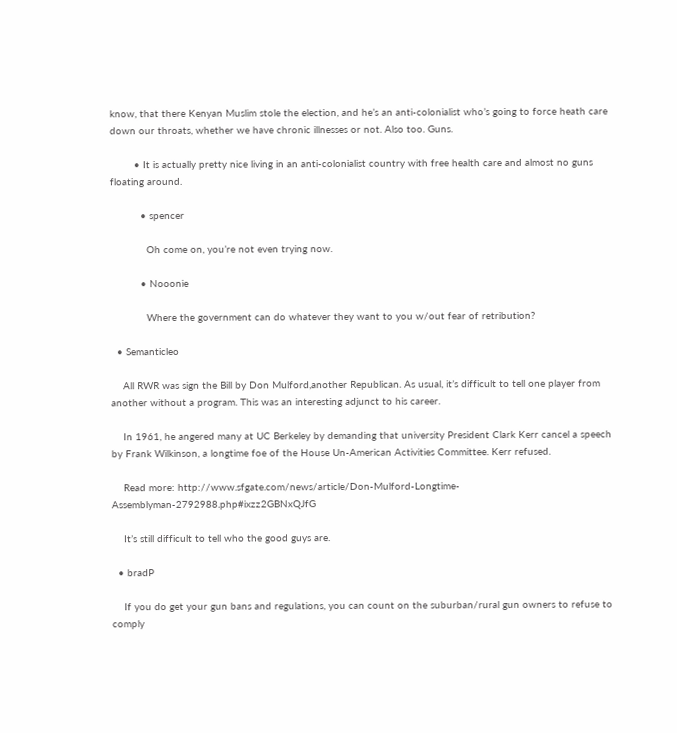know, that there Kenyan Muslim stole the election, and he’s an anti-colonialist who’s going to force heath care down our throats, whether we have chronic illnesses or not. Also too. Guns.

        • It is actually pretty nice living in an anti-colonialist country with free health care and almost no guns floating around.

          • spencer

            Oh come on, you’re not even trying now.

          • Nooonie

            Where the government can do whatever they want to you w/out fear of retribution?

  • Semanticleo

    All RWR was sign the Bill by Don Mulford,another Republican. As usual, it’s difficult to tell one player from another without a program. This was an interesting adjunct to his career.

    In 1961, he angered many at UC Berkeley by demanding that university President Clark Kerr cancel a speech by Frank Wilkinson, a longtime foe of the House Un-American Activities Committee. Kerr refused.

    Read more: http://www.sfgate.com/news/article/Don-Mulford-Longtime-Assemblyman-2792988.php#ixzz2GBNxQJfG

    It’s still difficult to tell who the good guys are.

  • bradP

    If you do get your gun bans and regulations, you can count on the suburban/rural gun owners to refuse to comply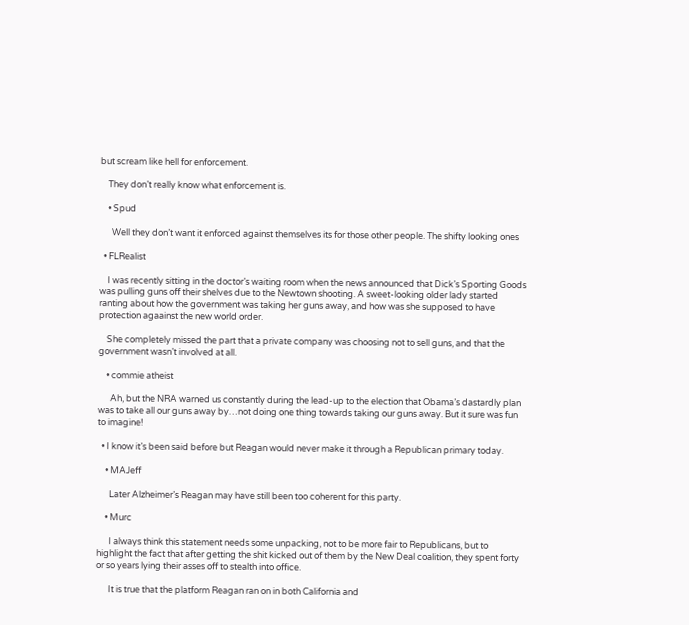but scream like hell for enforcement.

    They don’t really know what enforcement is.

    • Spud

      Well they don’t want it enforced against themselves its for those other people. The shifty looking ones

  • FLRealist

    I was recently sitting in the doctor’s waiting room when the news announced that Dick’s Sporting Goods was pulling guns off their shelves due to the Newtown shooting. A sweet-looking older lady started ranting about how the government was taking her guns away, and how was she supposed to have protection agaainst the new world order.

    She completely missed the part that a private company was choosing not to sell guns, and that the government wasn’t involved at all.

    • commie atheist

      Ah, but the NRA warned us constantly during the lead-up to the election that Obama’s dastardly plan was to take all our guns away by…not doing one thing towards taking our guns away. But it sure was fun to imagine!

  • I know it’s been said before but Reagan would never make it through a Republican primary today.

    • MAJeff

      Later Alzheimer’s Reagan may have still been too coherent for this party.

    • Murc

      I always think this statement needs some unpacking, not to be more fair to Republicans, but to highlight the fact that after getting the shit kicked out of them by the New Deal coalition, they spent forty or so years lying their asses off to stealth into office.

      It is true that the platform Reagan ran on in both California and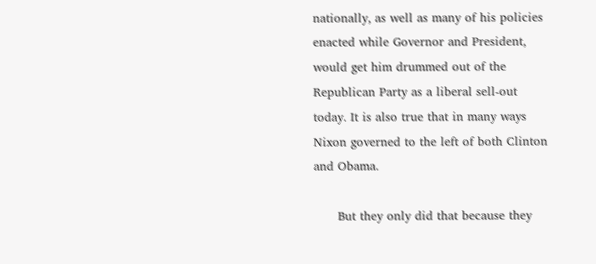nationally, as well as many of his policies enacted while Governor and President, would get him drummed out of the Republican Party as a liberal sell-out today. It is also true that in many ways Nixon governed to the left of both Clinton and Obama.

      But they only did that because they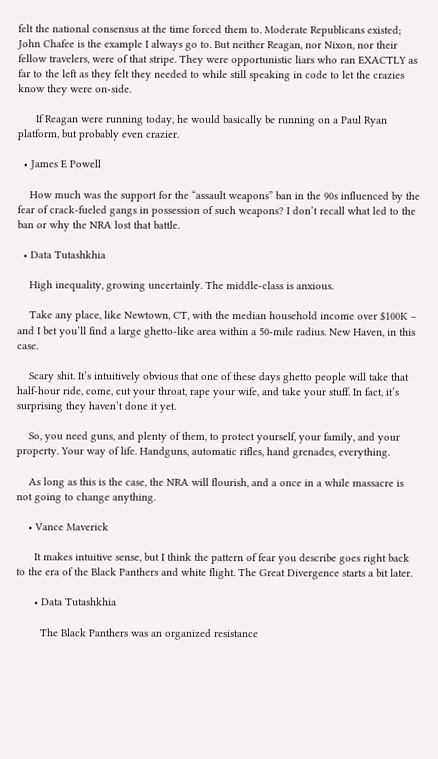felt the national consensus at the time forced them to. Moderate Republicans existed; John Chafee is the example I always go to. But neither Reagan, nor Nixon, nor their fellow travelers, were of that stripe. They were opportunistic liars who ran EXACTLY as far to the left as they felt they needed to while still speaking in code to let the crazies know they were on-side.

      If Reagan were running today, he would basically be running on a Paul Ryan platform, but probably even crazier.

  • James E Powell

    How much was the support for the “assault weapons” ban in the 90s influenced by the fear of crack-fueled gangs in possession of such weapons? I don’t recall what led to the ban or why the NRA lost that battle.

  • Data Tutashkhia

    High inequality, growing uncertainly. The middle-class is anxious.

    Take any place, like Newtown, CT, with the median household income over $100K – and I bet you’ll find a large ghetto-like area within a 50-mile radius. New Haven, in this case.

    Scary shit. It’s intuitively obvious that one of these days ghetto people will take that half-hour ride, come, cut your throat, rape your wife, and take your stuff. In fact, it’s surprising they haven’t done it yet.

    So, you need guns, and plenty of them, to protect yourself, your family, and your property. Your way of life. Handguns, automatic rifles, hand grenades, everything.

    As long as this is the case, the NRA will flourish, and a once in a while massacre is not going to change anything.

    • Vance Maverick

      It makes intuitive sense, but I think the pattern of fear you describe goes right back to the era of the Black Panthers and white flight. The Great Divergence starts a bit later.

      • Data Tutashkhia

        The Black Panthers was an organized resistance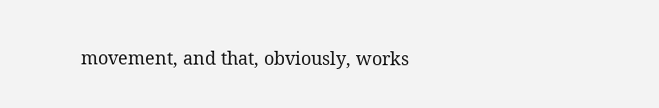movement, and that, obviously, works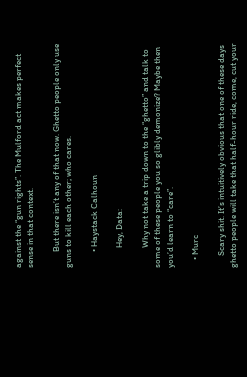against the “gun rights”. The Mulford act makes perfect sense in that context.

        But there isn’t any of that now. Ghetto people only use guns to kill each other; who cares.

        • Haystack Calhoun

          Hey, Data:

          Why not take a trip down to the “ghetto” and talk to some of these people you so glibly demonize? Maybe then you’d learn to “care”.

    • Murc

      Scary shit. It’s intuitively obvious that one of these days ghetto people will take that half-hour ride, come, cut your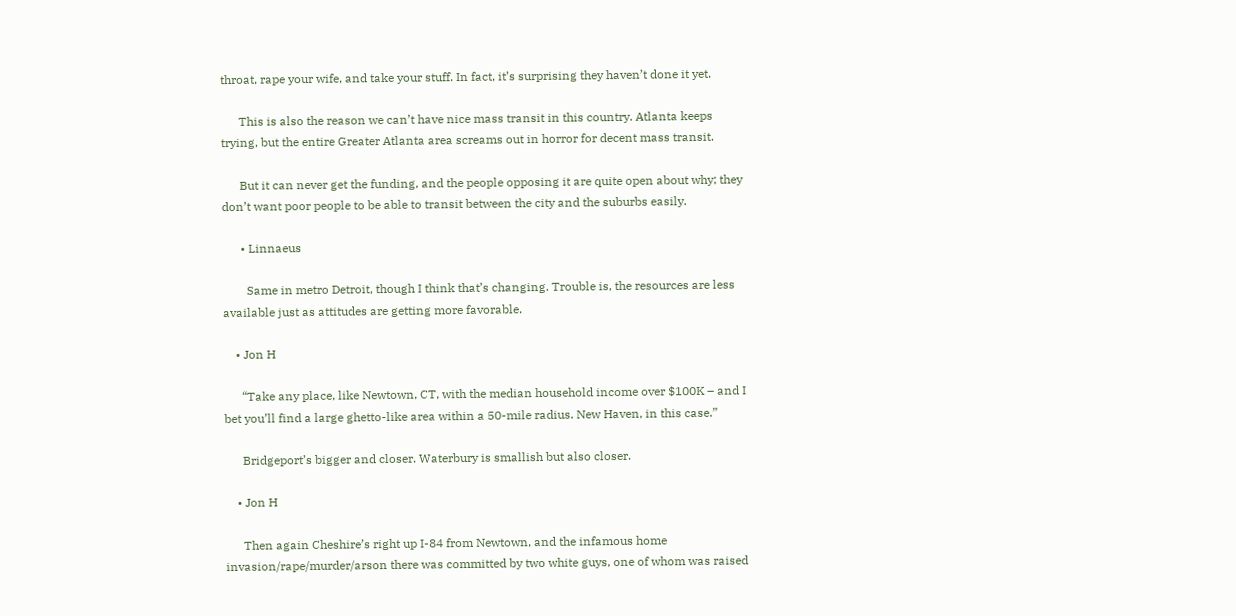throat, rape your wife, and take your stuff. In fact, it’s surprising they haven’t done it yet.

      This is also the reason we can’t have nice mass transit in this country. Atlanta keeps trying, but the entire Greater Atlanta area screams out in horror for decent mass transit.

      But it can never get the funding, and the people opposing it are quite open about why; they don’t want poor people to be able to transit between the city and the suburbs easily.

      • Linnaeus

        Same in metro Detroit, though I think that’s changing. Trouble is, the resources are less available just as attitudes are getting more favorable.

    • Jon H

      “Take any place, like Newtown, CT, with the median household income over $100K – and I bet you’ll find a large ghetto-like area within a 50-mile radius. New Haven, in this case.”

      Bridgeport’s bigger and closer. Waterbury is smallish but also closer.

    • Jon H

      Then again Cheshire’s right up I-84 from Newtown, and the infamous home invasion/rape/murder/arson there was committed by two white guys, one of whom was raised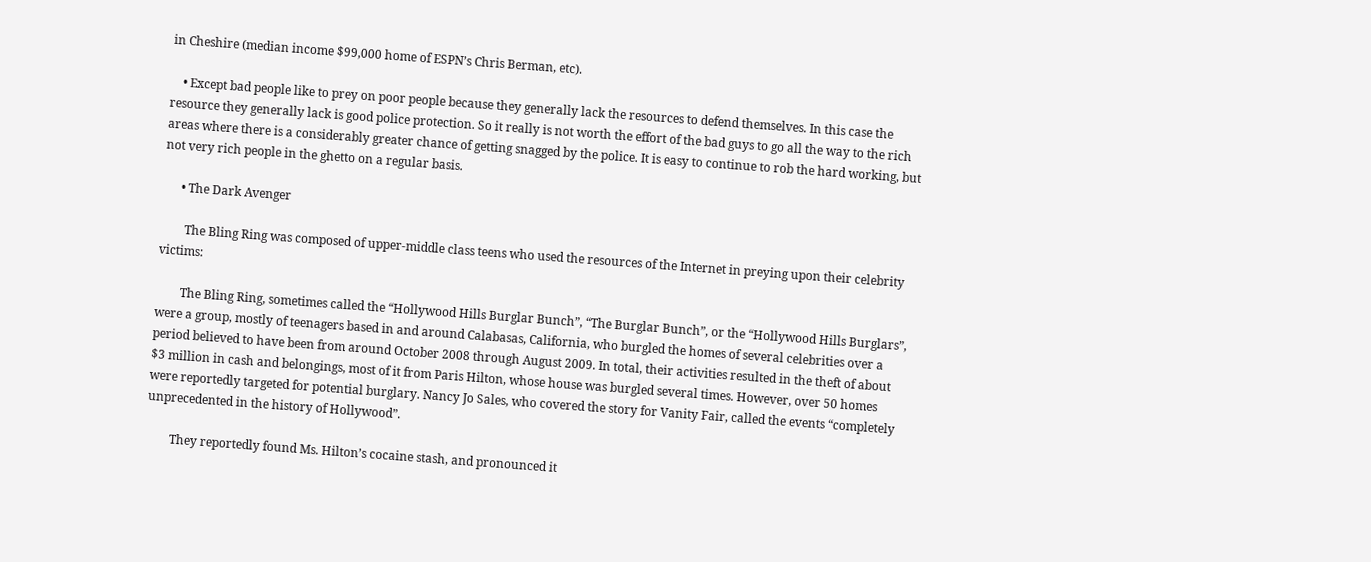in Cheshire (median income $99,000 home of ESPN’s Chris Berman, etc).

    • Except bad people like to prey on poor people because they generally lack the resources to defend themselves. In this case the resource they generally lack is good police protection. So it really is not worth the effort of the bad guys to go all the way to the rich areas where there is a considerably greater chance of getting snagged by the police. It is easy to continue to rob the hard working, but not very rich people in the ghetto on a regular basis.

      • The Dark Avenger

        The Bling Ring was composed of upper-middle class teens who used the resources of the Internet in preying upon their celebrity victims:

        The Bling Ring, sometimes called the “Hollywood Hills Burglar Bunch”, “The Burglar Bunch”, or the “Hollywood Hills Burglars”, were a group, mostly of teenagers based in and around Calabasas, California, who burgled the homes of several celebrities over a period believed to have been from around October 2008 through August 2009. In total, their activities resulted in the theft of about $3 million in cash and belongings, most of it from Paris Hilton, whose house was burgled several times. However, over 50 homes were reportedly targeted for potential burglary. Nancy Jo Sales, who covered the story for Vanity Fair, called the events “completely unprecedented in the history of Hollywood”.

        They reportedly found Ms. Hilton’s cocaine stash, and pronounced it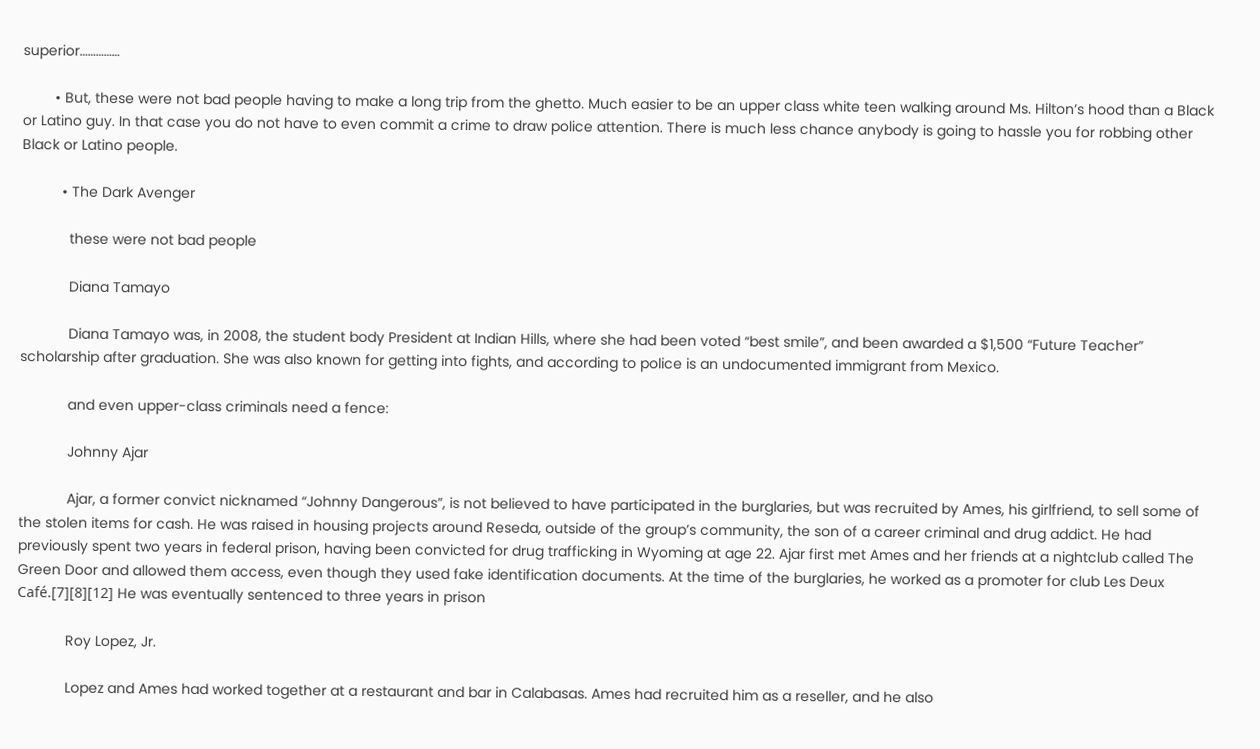superior……………

        • But, these were not bad people having to make a long trip from the ghetto. Much easier to be an upper class white teen walking around Ms. Hilton’s hood than a Black or Latino guy. In that case you do not have to even commit a crime to draw police attention. There is much less chance anybody is going to hassle you for robbing other Black or Latino people.

          • The Dark Avenger

            these were not bad people

            Diana Tamayo

            Diana Tamayo was, in 2008, the student body President at Indian Hills, where she had been voted “best smile”, and been awarded a $1,500 “Future Teacher” scholarship after graduation. She was also known for getting into fights, and according to police is an undocumented immigrant from Mexico.

            and even upper-class criminals need a fence:

            Johnny Ajar

            Ajar, a former convict nicknamed “Johnny Dangerous”, is not believed to have participated in the burglaries, but was recruited by Ames, his girlfriend, to sell some of the stolen items for cash. He was raised in housing projects around Reseda, outside of the group’s community, the son of a career criminal and drug addict. He had previously spent two years in federal prison, having been convicted for drug trafficking in Wyoming at age 22. Ajar first met Ames and her friends at a nightclub called The Green Door and allowed them access, even though they used fake identification documents. At the time of the burglaries, he worked as a promoter for club Les Deux Café.[7][8][12] He was eventually sentenced to three years in prison

            Roy Lopez, Jr.

            Lopez and Ames had worked together at a restaurant and bar in Calabasas. Ames had recruited him as a reseller, and he also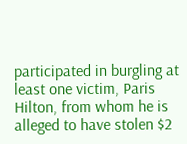participated in burgling at least one victim, Paris Hilton, from whom he is alleged to have stolen $2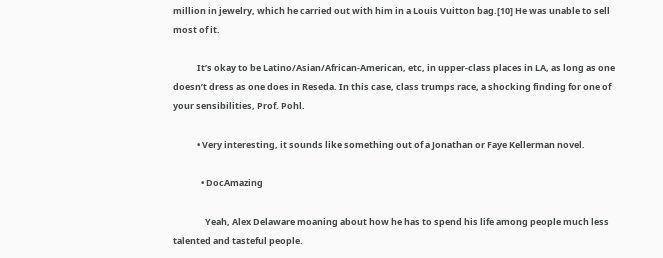million in jewelry, which he carried out with him in a Louis Vuitton bag.[10] He was unable to sell most of it.

            It’s okay to be Latino/Asian/African-American, etc, in upper-class places in LA, as long as one doesn’t dress as one does in Reseda. In this case, class trumps race, a shocking finding for one of your sensibilities, Prof. Pohl.

            • Very interesting, it sounds like something out of a Jonathan or Faye Kellerman novel.

              • DocAmazing

                Yeah, Alex Delaware moaning about how he has to spend his life among people much less talented and tasteful people.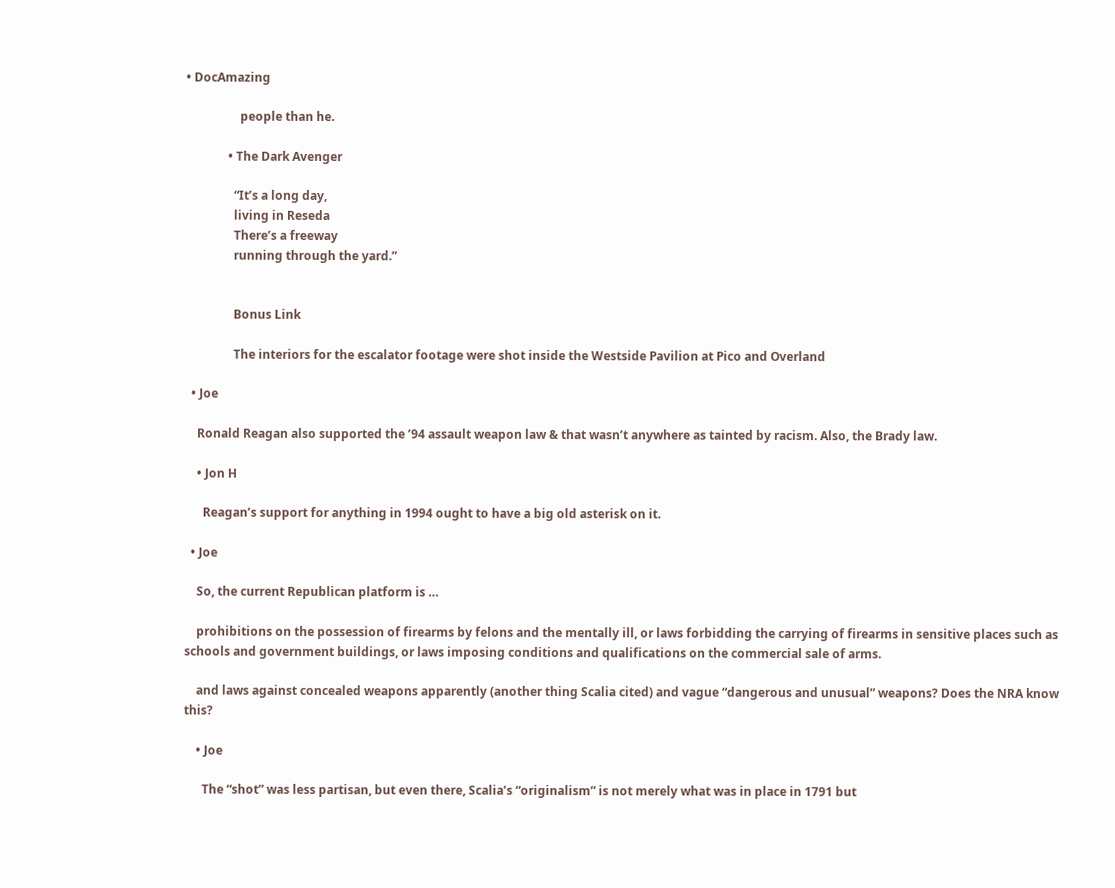• DocAmazing

                  people than he.

              • The Dark Avenger

                “It’s a long day,
                living in Reseda
                There’s a freeway
                running through the yard.”


                Bonus Link

                The interiors for the escalator footage were shot inside the Westside Pavilion at Pico and Overland

  • Joe

    Ronald Reagan also supported the ’94 assault weapon law & that wasn’t anywhere as tainted by racism. Also, the Brady law.

    • Jon H

      Reagan’s support for anything in 1994 ought to have a big old asterisk on it.

  • Joe

    So, the current Republican platform is …

    prohibitions on the possession of firearms by felons and the mentally ill, or laws forbidding the carrying of firearms in sensitive places such as schools and government buildings, or laws imposing conditions and qualifications on the commercial sale of arms.

    and laws against concealed weapons apparently (another thing Scalia cited) and vague “dangerous and unusual” weapons? Does the NRA know this?

    • Joe

      The “shot” was less partisan, but even there, Scalia’s “originalism” is not merely what was in place in 1791 but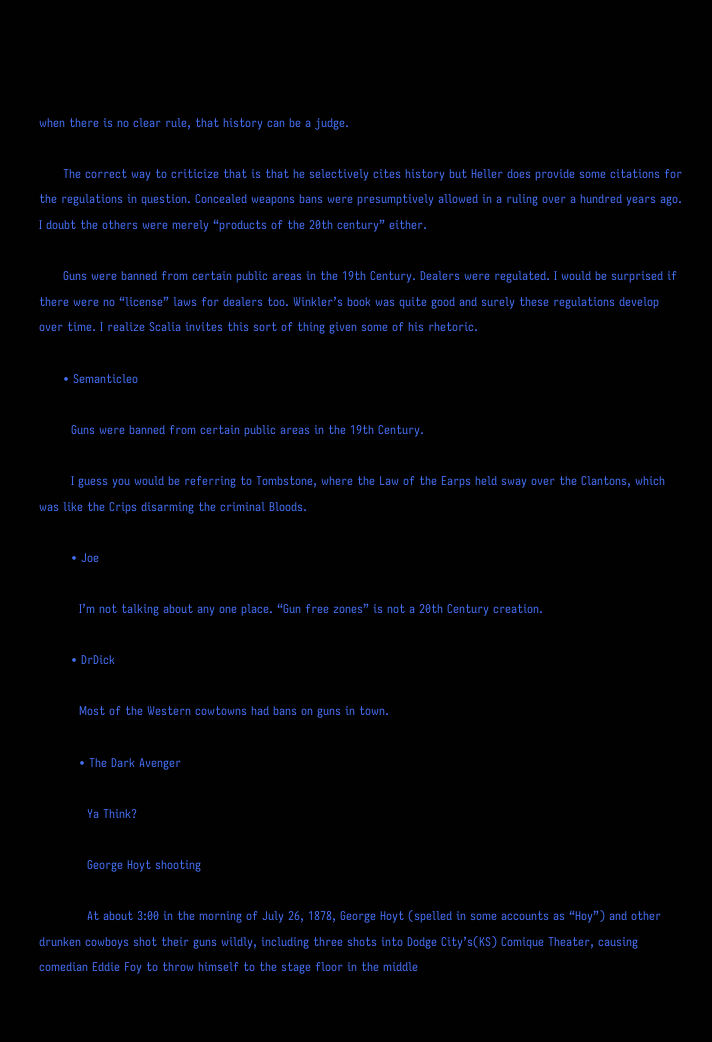when there is no clear rule, that history can be a judge.

      The correct way to criticize that is that he selectively cites history but Heller does provide some citations for the regulations in question. Concealed weapons bans were presumptively allowed in a ruling over a hundred years ago. I doubt the others were merely “products of the 20th century” either.

      Guns were banned from certain public areas in the 19th Century. Dealers were regulated. I would be surprised if there were no “license” laws for dealers too. Winkler’s book was quite good and surely these regulations develop over time. I realize Scalia invites this sort of thing given some of his rhetoric.

      • Semanticleo

        Guns were banned from certain public areas in the 19th Century.

        I guess you would be referring to Tombstone, where the Law of the Earps held sway over the Clantons, which was like the Crips disarming the criminal Bloods.

        • Joe

          I’m not talking about any one place. “Gun free zones” is not a 20th Century creation.

        • DrDick

          Most of the Western cowtowns had bans on guns in town.

          • The Dark Avenger

            Ya Think?

            George Hoyt shooting

            At about 3:00 in the morning of July 26, 1878, George Hoyt (spelled in some accounts as “Hoy”) and other drunken cowboys shot their guns wildly, including three shots into Dodge City’s(KS) Comique Theater, causing comedian Eddie Foy to throw himself to the stage floor in the middle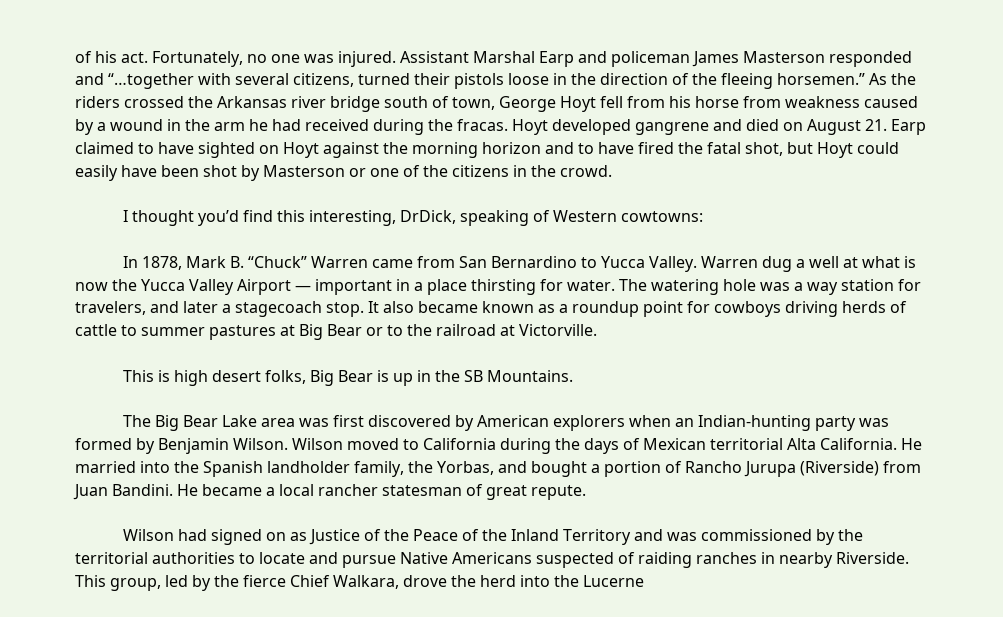of his act. Fortunately, no one was injured. Assistant Marshal Earp and policeman James Masterson responded and “…together with several citizens, turned their pistols loose in the direction of the fleeing horsemen.” As the riders crossed the Arkansas river bridge south of town, George Hoyt fell from his horse from weakness caused by a wound in the arm he had received during the fracas. Hoyt developed gangrene and died on August 21. Earp claimed to have sighted on Hoyt against the morning horizon and to have fired the fatal shot, but Hoyt could easily have been shot by Masterson or one of the citizens in the crowd.

            I thought you’d find this interesting, DrDick, speaking of Western cowtowns:

            In 1878, Mark B. “Chuck” Warren came from San Bernardino to Yucca Valley. Warren dug a well at what is now the Yucca Valley Airport — important in a place thirsting for water. The watering hole was a way station for travelers, and later a stagecoach stop. It also became known as a roundup point for cowboys driving herds of cattle to summer pastures at Big Bear or to the railroad at Victorville.

            This is high desert folks, Big Bear is up in the SB Mountains.

            The Big Bear Lake area was first discovered by American explorers when an Indian-hunting party was formed by Benjamin Wilson. Wilson moved to California during the days of Mexican territorial Alta California. He married into the Spanish landholder family, the Yorbas, and bought a portion of Rancho Jurupa (Riverside) from Juan Bandini. He became a local rancher statesman of great repute.

            Wilson had signed on as Justice of the Peace of the Inland Territory and was commissioned by the territorial authorities to locate and pursue Native Americans suspected of raiding ranches in nearby Riverside. This group, led by the fierce Chief Walkara, drove the herd into the Lucerne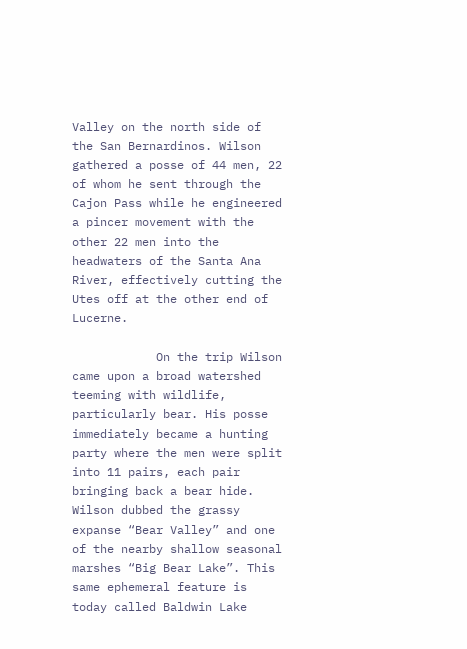Valley on the north side of the San Bernardinos. Wilson gathered a posse of 44 men, 22 of whom he sent through the Cajon Pass while he engineered a pincer movement with the other 22 men into the headwaters of the Santa Ana River, effectively cutting the Utes off at the other end of Lucerne.

            On the trip Wilson came upon a broad watershed teeming with wildlife, particularly bear. His posse immediately became a hunting party where the men were split into 11 pairs, each pair bringing back a bear hide. Wilson dubbed the grassy expanse “Bear Valley” and one of the nearby shallow seasonal marshes “Big Bear Lake”. This same ephemeral feature is today called Baldwin Lake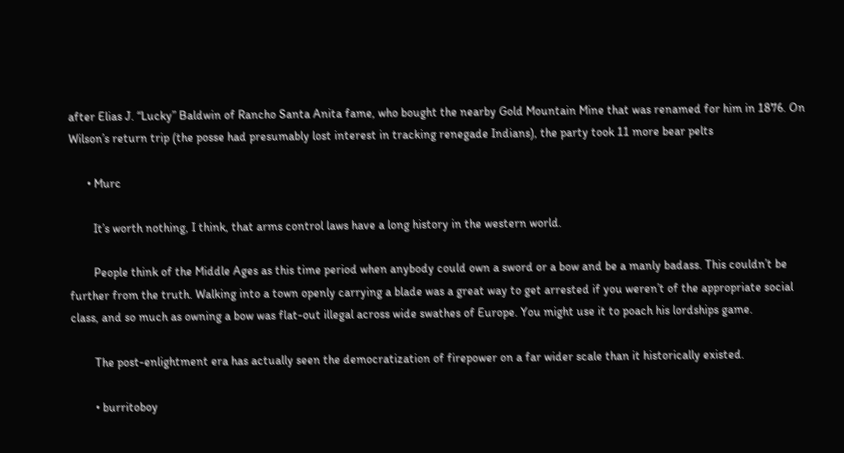after Elias J. “Lucky” Baldwin of Rancho Santa Anita fame, who bought the nearby Gold Mountain Mine that was renamed for him in 1876. On Wilson’s return trip (the posse had presumably lost interest in tracking renegade Indians), the party took 11 more bear pelts

      • Murc

        It’s worth nothing, I think, that arms control laws have a long history in the western world.

        People think of the Middle Ages as this time period when anybody could own a sword or a bow and be a manly badass. This couldn’t be further from the truth. Walking into a town openly carrying a blade was a great way to get arrested if you weren’t of the appropriate social class, and so much as owning a bow was flat-out illegal across wide swathes of Europe. You might use it to poach his lordships game.

        The post-enlightment era has actually seen the democratization of firepower on a far wider scale than it historically existed.

        • burritoboy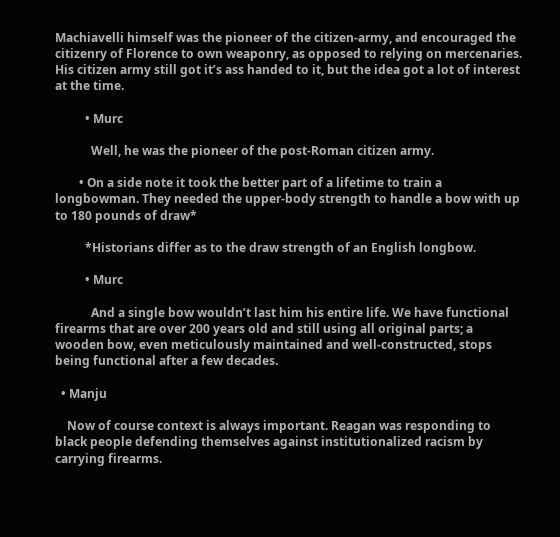Machiavelli himself was the pioneer of the citizen-army, and encouraged the citizenry of Florence to own weaponry, as opposed to relying on mercenaries. His citizen army still got it’s ass handed to it, but the idea got a lot of interest at the time.

          • Murc

            Well, he was the pioneer of the post-Roman citizen army.

        • On a side note it took the better part of a lifetime to train a longbowman. They needed the upper-body strength to handle a bow with up to 180 pounds of draw*

          *Historians differ as to the draw strength of an English longbow.

          • Murc

            And a single bow wouldn’t last him his entire life. We have functional firearms that are over 200 years old and still using all original parts; a wooden bow, even meticulously maintained and well-constructed, stops being functional after a few decades.

  • Manju

    Now of course context is always important. Reagan was responding to black people defending themselves against institutionalized racism by carrying firearms.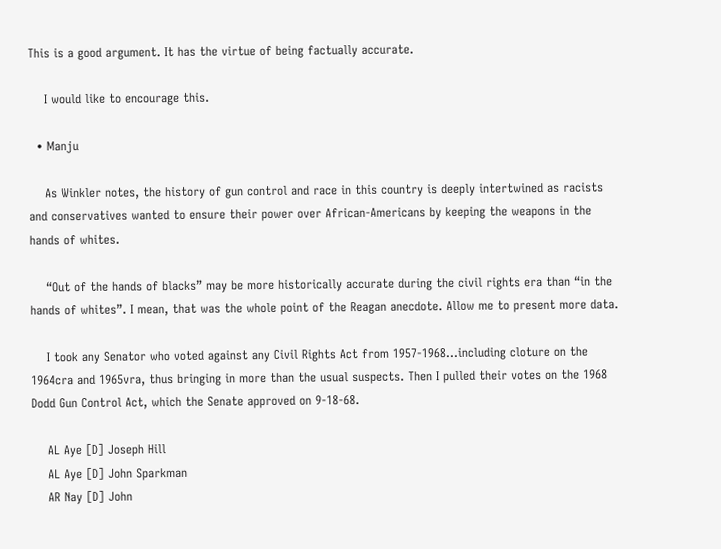This is a good argument. It has the virtue of being factually accurate.

    I would like to encourage this.

  • Manju

    As Winkler notes, the history of gun control and race in this country is deeply intertwined as racists and conservatives wanted to ensure their power over African-Americans by keeping the weapons in the hands of whites.

    “Out of the hands of blacks” may be more historically accurate during the civil rights era than “in the hands of whites”. I mean, that was the whole point of the Reagan anecdote. Allow me to present more data.

    I took any Senator who voted against any Civil Rights Act from 1957-1968…including cloture on the 1964cra and 1965vra, thus bringing in more than the usual suspects. Then I pulled their votes on the 1968 Dodd Gun Control Act, which the Senate approved on 9-18-68.

    AL Aye [D] Joseph Hill
    AL Aye [D] John Sparkman
    AR Nay [D] John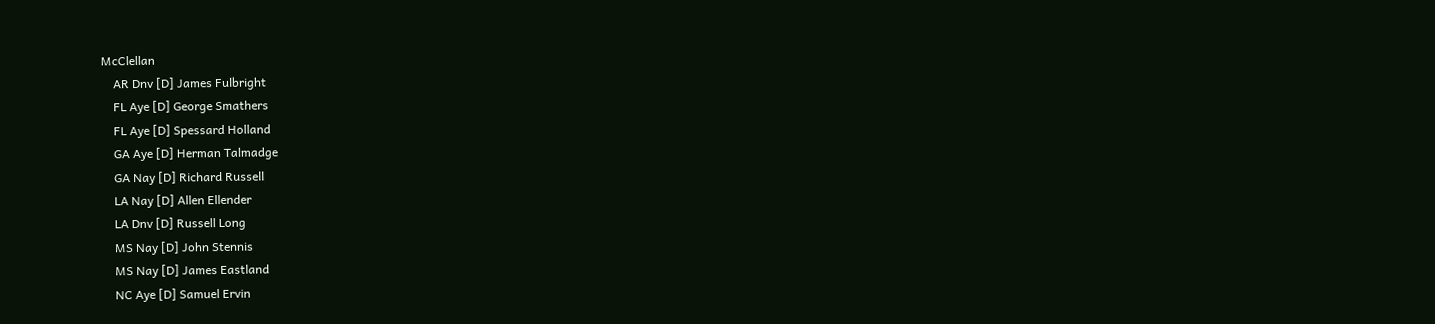McClellan
    AR Dnv [D] James Fulbright
    FL Aye [D] George Smathers
    FL Aye [D] Spessard Holland
    GA Aye [D] Herman Talmadge
    GA Nay [D] Richard Russell
    LA Nay [D] Allen Ellender
    LA Dnv [D] Russell Long
    MS Nay [D] John Stennis
    MS Nay [D] James Eastland
    NC Aye [D] Samuel Ervin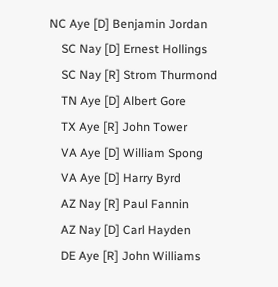NC Aye [D] Benjamin Jordan
    SC Nay [D] Ernest Hollings
    SC Nay [R] Strom Thurmond
    TN Aye [D] Albert Gore
    TX Aye [R] John Tower
    VA Aye [D] William Spong
    VA Aye [D] Harry Byrd
    AZ Nay [R] Paul Fannin
    AZ Nay [D] Carl Hayden
    DE Aye [R] John Williams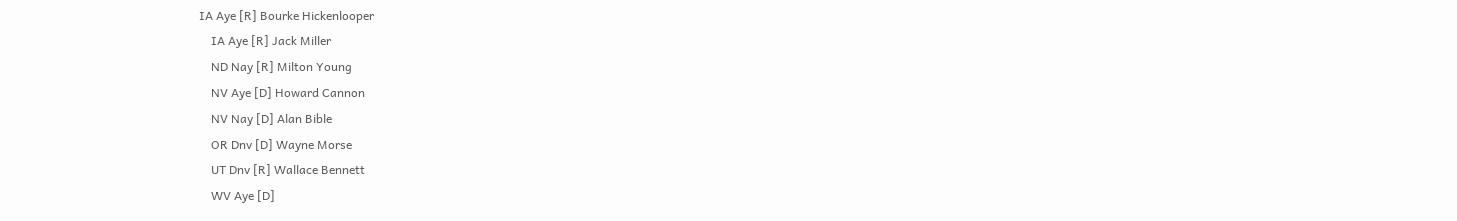IA Aye [R] Bourke Hickenlooper
    IA Aye [R] Jack Miller
    ND Nay [R] Milton Young
    NV Aye [D] Howard Cannon
    NV Nay [D] Alan Bible
    OR Dnv [D] Wayne Morse
    UT Dnv [R] Wallace Bennett
    WV Aye [D]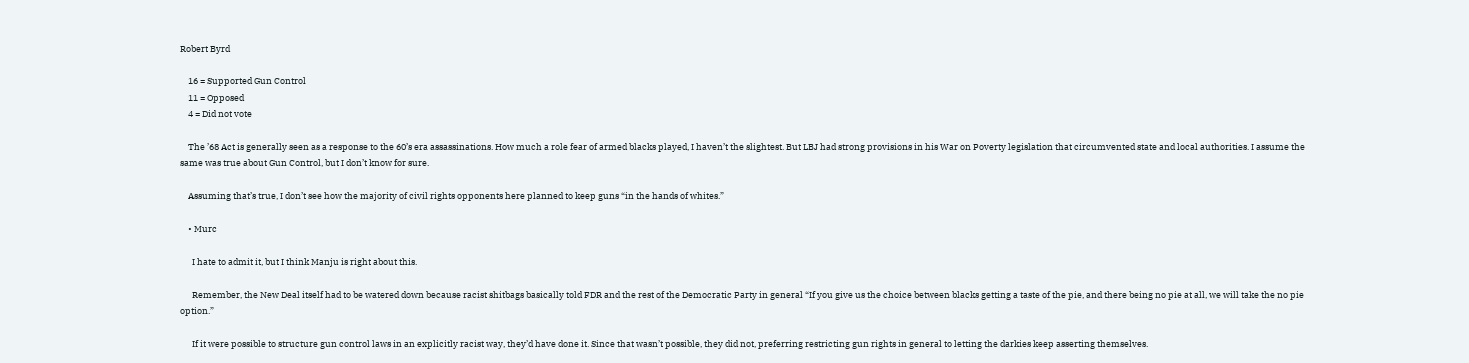Robert Byrd

    16 = Supported Gun Control
    11 = Opposed
    4 = Did not vote

    The ’68 Act is generally seen as a response to the 60’s era assassinations. How much a role fear of armed blacks played, I haven’t the slightest. But LBJ had strong provisions in his War on Poverty legislation that circumvented state and local authorities. I assume the same was true about Gun Control, but I don’t know for sure.

    Assuming that’s true, I don’t see how the majority of civil rights opponents here planned to keep guns “in the hands of whites.”

    • Murc

      I hate to admit it, but I think Manju is right about this.

      Remember, the New Deal itself had to be watered down because racist shitbags basically told FDR and the rest of the Democratic Party in general “If you give us the choice between blacks getting a taste of the pie, and there being no pie at all, we will take the no pie option.”

      If it were possible to structure gun control laws in an explicitly racist way, they’d have done it. Since that wasn’t possible, they did not, preferring restricting gun rights in general to letting the darkies keep asserting themselves.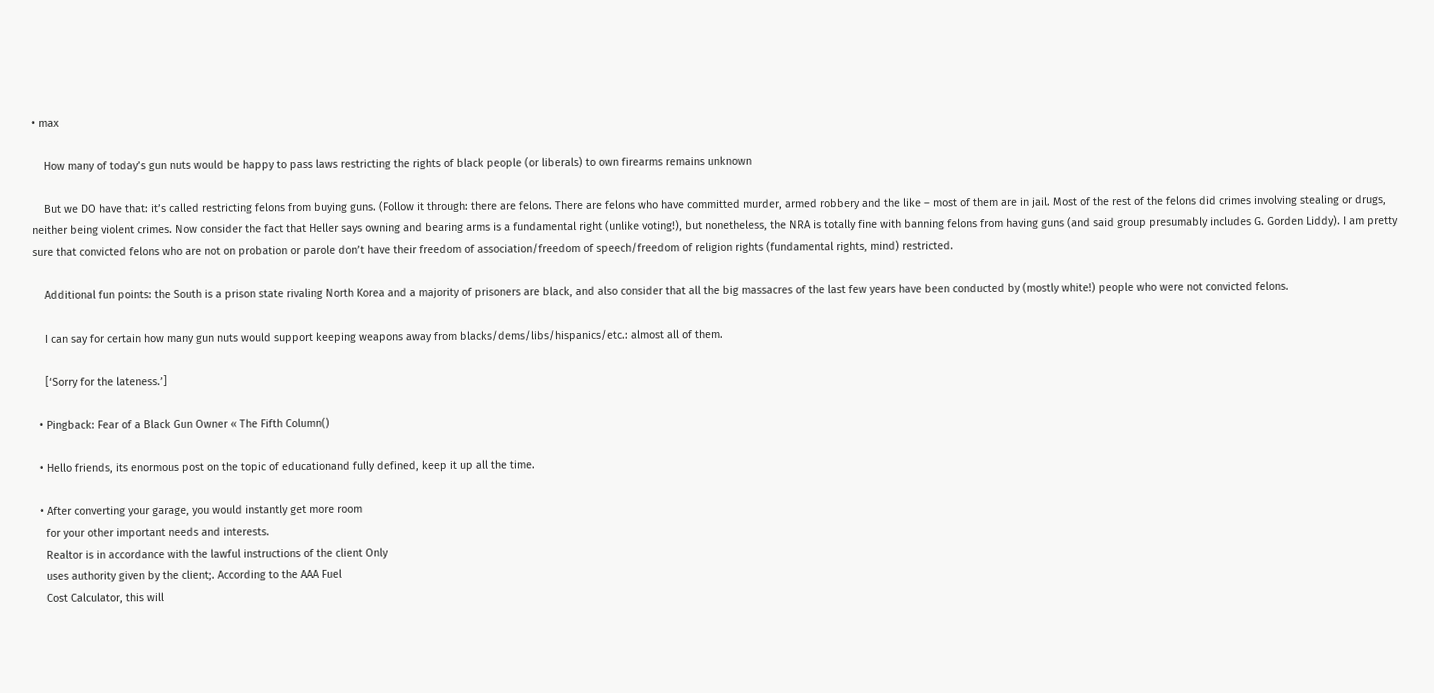• max

    How many of today’s gun nuts would be happy to pass laws restricting the rights of black people (or liberals) to own firearms remains unknown

    But we DO have that: it’s called restricting felons from buying guns. (Follow it through: there are felons. There are felons who have committed murder, armed robbery and the like – most of them are in jail. Most of the rest of the felons did crimes involving stealing or drugs, neither being violent crimes. Now consider the fact that Heller says owning and bearing arms is a fundamental right (unlike voting!), but nonetheless, the NRA is totally fine with banning felons from having guns (and said group presumably includes G. Gorden Liddy). I am pretty sure that convicted felons who are not on probation or parole don’t have their freedom of association/freedom of speech/freedom of religion rights (fundamental rights, mind) restricted.

    Additional fun points: the South is a prison state rivaling North Korea and a majority of prisoners are black, and also consider that all the big massacres of the last few years have been conducted by (mostly white!) people who were not convicted felons.

    I can say for certain how many gun nuts would support keeping weapons away from blacks/dems/libs/hispanics/etc.: almost all of them.

    [‘Sorry for the lateness.’]

  • Pingback: Fear of a Black Gun Owner « The Fifth Column()

  • Hello friends, its enormous post on the topic of educationand fully defined, keep it up all the time.

  • After converting your garage, you would instantly get more room
    for your other important needs and interests.
    Realtor is in accordance with the lawful instructions of the client Only
    uses authority given by the client;. According to the AAA Fuel
    Cost Calculator, this will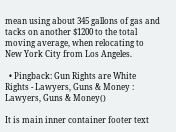mean using about 345 gallons of gas and tacks on another $1200 to the total moving average, when relocating to New York City from Los Angeles.

  • Pingback: Gun Rights are White Rights - Lawyers, Guns & Money : Lawyers, Guns & Money()

It is main inner container footer text